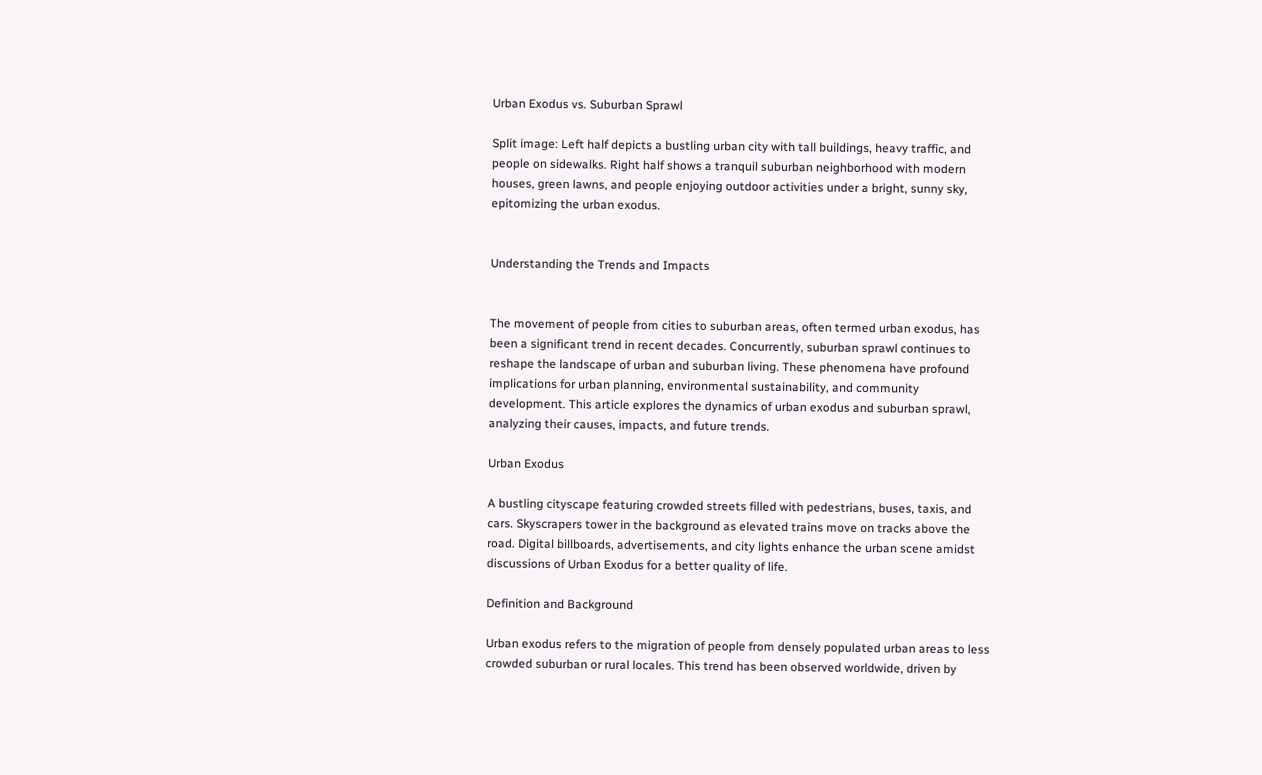Urban Exodus vs. Suburban Sprawl

Split image: Left half depicts a bustling urban city with tall buildings, heavy traffic, and people on sidewalks. Right half shows a tranquil suburban neighborhood with modern houses, green lawns, and people enjoying outdoor activities under a bright, sunny sky, epitomizing the urban exodus.


Understanding the Trends and Impacts


The movement of people from cities to suburban areas, often termed urban exodus, has been a significant trend in recent decades. Concurrently, suburban sprawl continues to reshape the landscape of urban and suburban living. These phenomena have profound implications for urban planning, environmental sustainability, and community development. This article explores the dynamics of urban exodus and suburban sprawl, analyzing their causes, impacts, and future trends.

Urban Exodus

A bustling cityscape featuring crowded streets filled with pedestrians, buses, taxis, and cars. Skyscrapers tower in the background as elevated trains move on tracks above the road. Digital billboards, advertisements, and city lights enhance the urban scene amidst discussions of Urban Exodus for a better quality of life.

Definition and Background

Urban exodus refers to the migration of people from densely populated urban areas to less crowded suburban or rural locales. This trend has been observed worldwide, driven by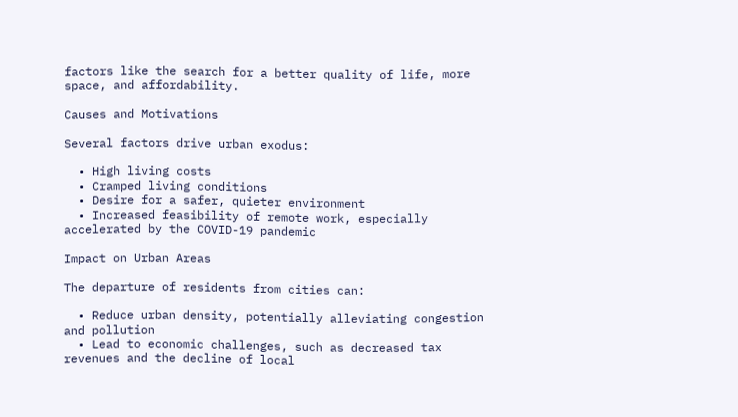factors like the search for a better quality of life, more space, and affordability.

Causes and Motivations

Several factors drive urban exodus:

  • High living costs
  • Cramped living conditions
  • Desire for a safer, quieter environment
  • Increased feasibility of remote work, especially accelerated by the COVID-19 pandemic

Impact on Urban Areas

The departure of residents from cities can:

  • Reduce urban density, potentially alleviating congestion and pollution
  • Lead to economic challenges, such as decreased tax revenues and the decline of local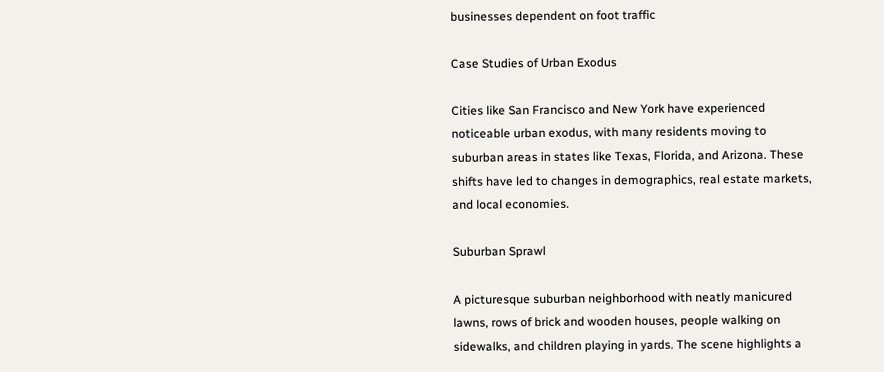businesses dependent on foot traffic

Case Studies of Urban Exodus

Cities like San Francisco and New York have experienced noticeable urban exodus, with many residents moving to suburban areas in states like Texas, Florida, and Arizona. These shifts have led to changes in demographics, real estate markets, and local economies.

Suburban Sprawl

A picturesque suburban neighborhood with neatly manicured lawns, rows of brick and wooden houses, people walking on sidewalks, and children playing in yards. The scene highlights a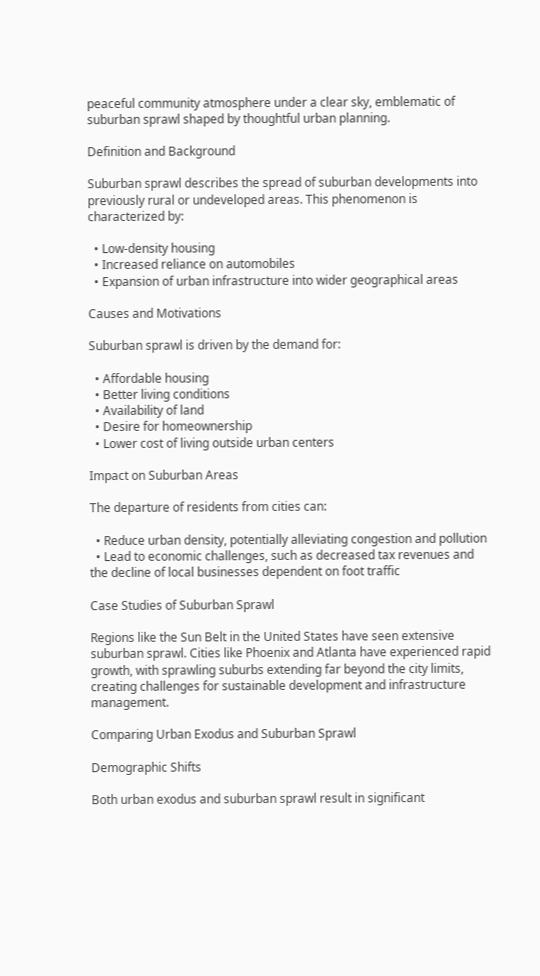peaceful community atmosphere under a clear sky, emblematic of suburban sprawl shaped by thoughtful urban planning.

Definition and Background

Suburban sprawl describes the spread of suburban developments into previously rural or undeveloped areas. This phenomenon is characterized by:

  • Low-density housing
  • Increased reliance on automobiles
  • Expansion of urban infrastructure into wider geographical areas

Causes and Motivations

Suburban sprawl is driven by the demand for:

  • Affordable housing
  • Better living conditions
  • Availability of land
  • Desire for homeownership
  • Lower cost of living outside urban centers

Impact on Suburban Areas

The departure of residents from cities can:

  • Reduce urban density, potentially alleviating congestion and pollution
  • Lead to economic challenges, such as decreased tax revenues and the decline of local businesses dependent on foot traffic

Case Studies of Suburban Sprawl

Regions like the Sun Belt in the United States have seen extensive suburban sprawl. Cities like Phoenix and Atlanta have experienced rapid growth, with sprawling suburbs extending far beyond the city limits, creating challenges for sustainable development and infrastructure management.

Comparing Urban Exodus and Suburban Sprawl

Demographic Shifts

Both urban exodus and suburban sprawl result in significant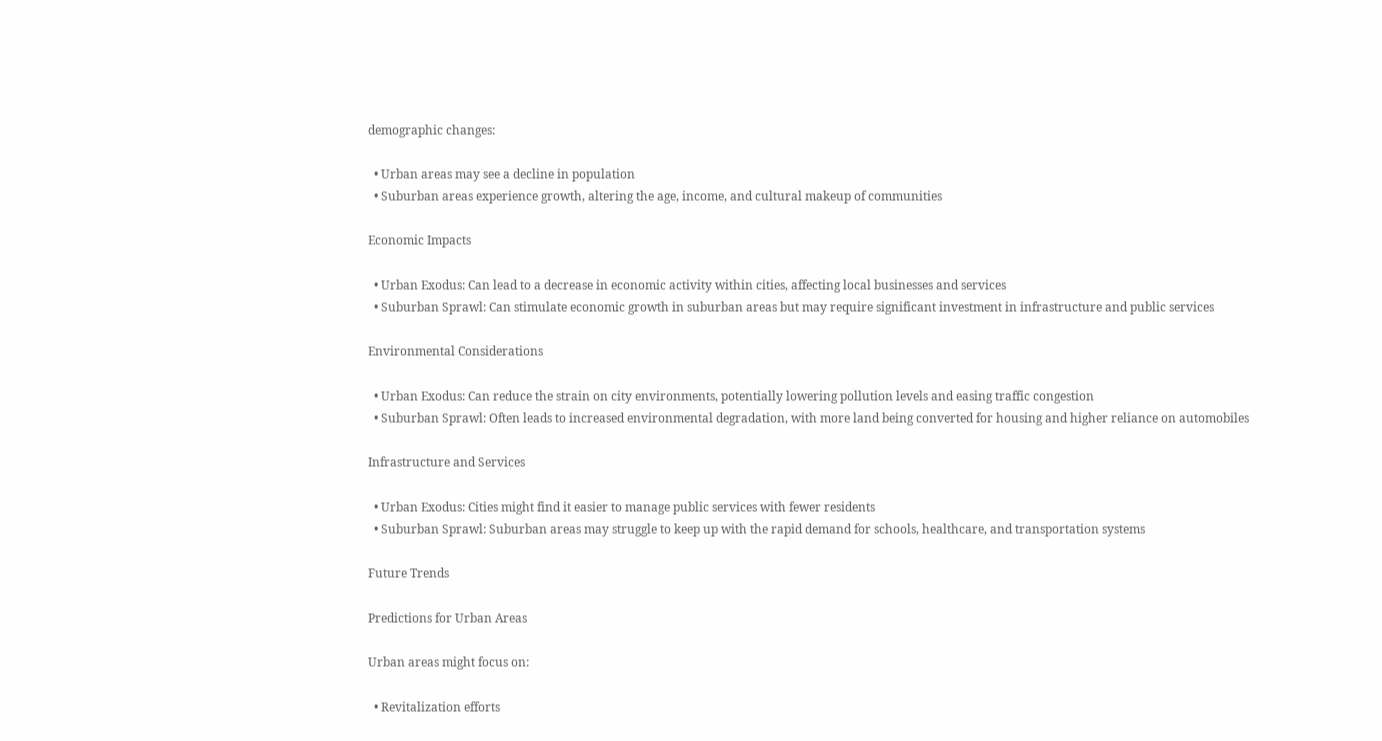demographic changes:

  • Urban areas may see a decline in population
  • Suburban areas experience growth, altering the age, income, and cultural makeup of communities

Economic Impacts

  • Urban Exodus: Can lead to a decrease in economic activity within cities, affecting local businesses and services
  • Suburban Sprawl: Can stimulate economic growth in suburban areas but may require significant investment in infrastructure and public services

Environmental Considerations

  • Urban Exodus: Can reduce the strain on city environments, potentially lowering pollution levels and easing traffic congestion
  • Suburban Sprawl: Often leads to increased environmental degradation, with more land being converted for housing and higher reliance on automobiles

Infrastructure and Services

  • Urban Exodus: Cities might find it easier to manage public services with fewer residents
  • Suburban Sprawl: Suburban areas may struggle to keep up with the rapid demand for schools, healthcare, and transportation systems

Future Trends

Predictions for Urban Areas

Urban areas might focus on:

  • Revitalization efforts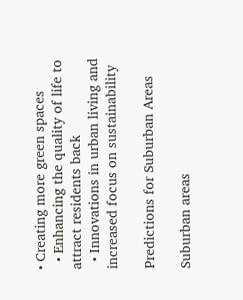• Creating more green spaces
  • Enhancing the quality of life to attract residents back
  • Innovations in urban living and increased focus on sustainability

Predictions for Suburban Areas

Suburban areas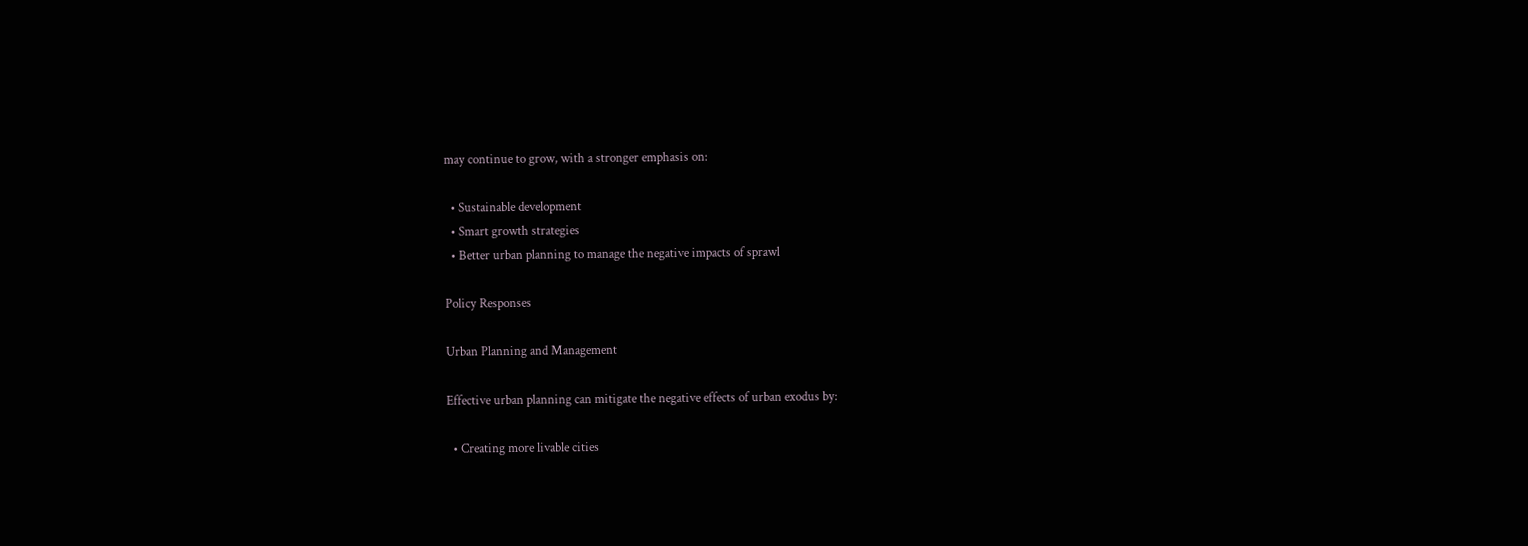may continue to grow, with a stronger emphasis on:

  • Sustainable development
  • Smart growth strategies
  • Better urban planning to manage the negative impacts of sprawl

Policy Responses

Urban Planning and Management

Effective urban planning can mitigate the negative effects of urban exodus by:

  • Creating more livable cities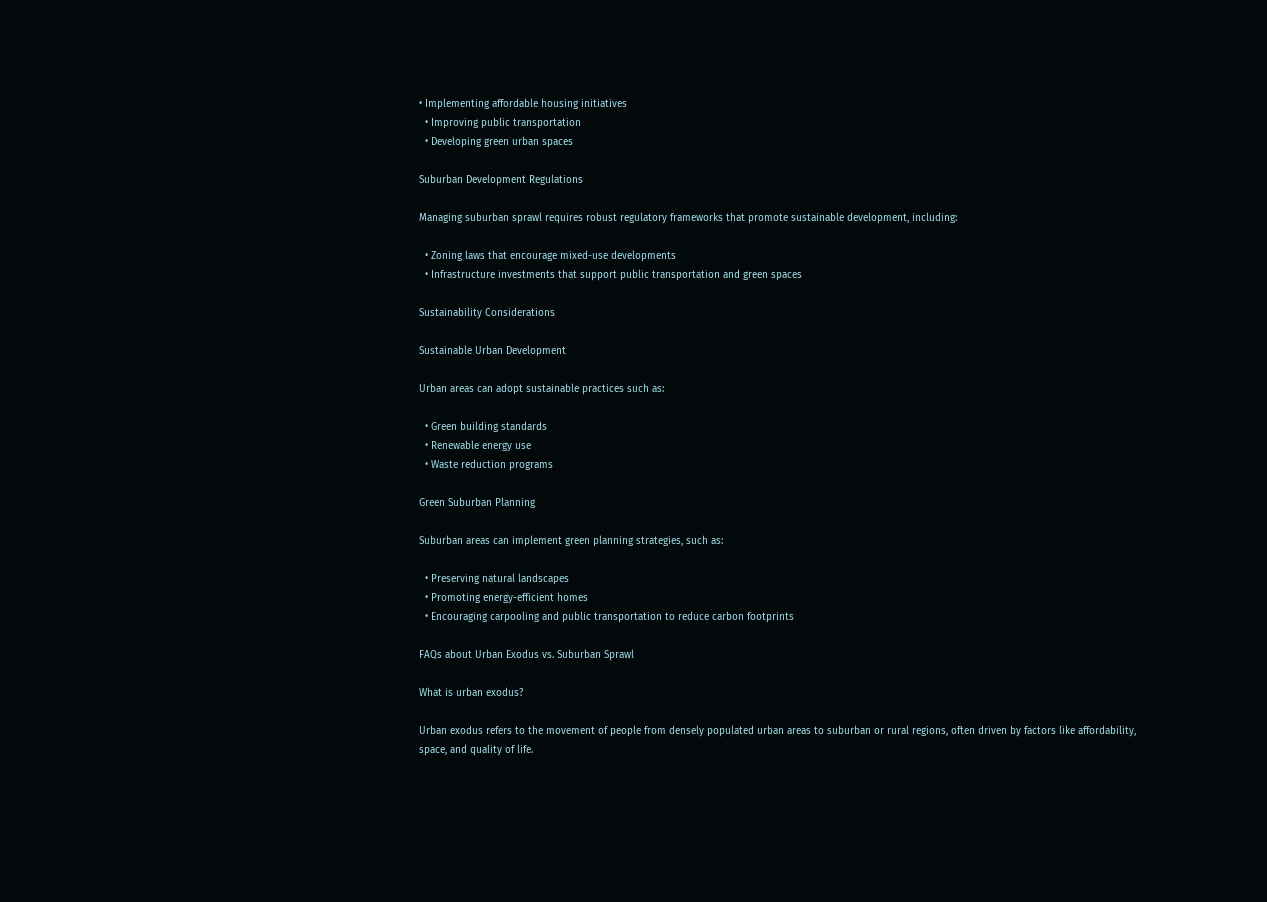• Implementing affordable housing initiatives
  • Improving public transportation
  • Developing green urban spaces

Suburban Development Regulations

Managing suburban sprawl requires robust regulatory frameworks that promote sustainable development, including:

  • Zoning laws that encourage mixed-use developments
  • Infrastructure investments that support public transportation and green spaces

Sustainability Considerations

Sustainable Urban Development

Urban areas can adopt sustainable practices such as:

  • Green building standards
  • Renewable energy use
  • Waste reduction programs

Green Suburban Planning

Suburban areas can implement green planning strategies, such as:

  • Preserving natural landscapes
  • Promoting energy-efficient homes
  • Encouraging carpooling and public transportation to reduce carbon footprints

FAQs about Urban Exodus vs. Suburban Sprawl

What is urban exodus?

Urban exodus refers to the movement of people from densely populated urban areas to suburban or rural regions, often driven by factors like affordability, space, and quality of life.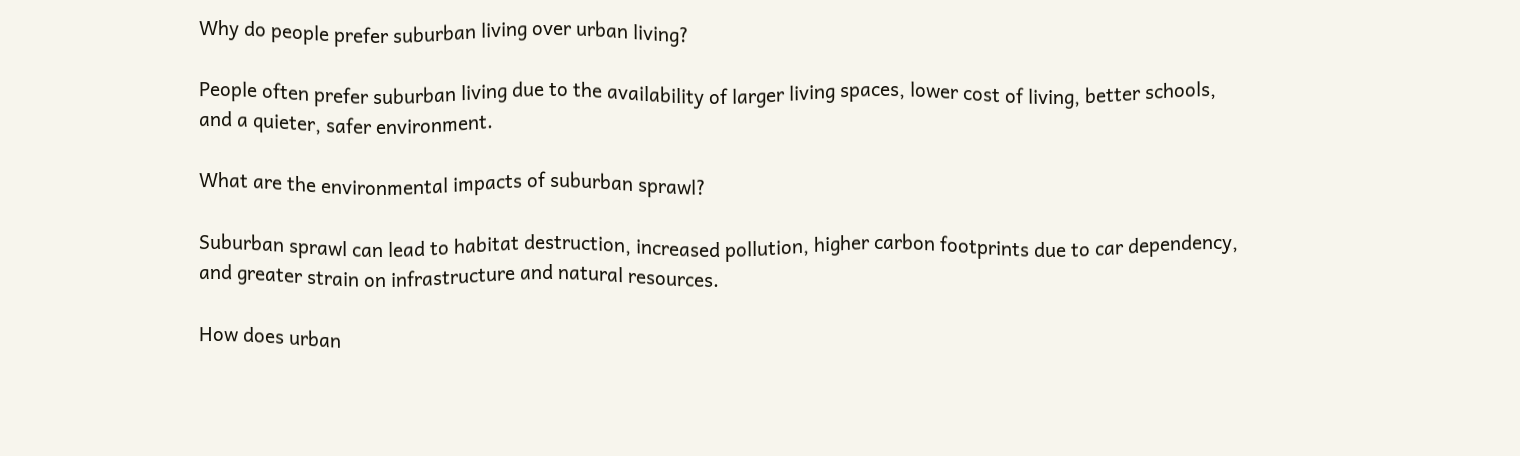Why do people prefer suburban living over urban living?

People often prefer suburban living due to the availability of larger living spaces, lower cost of living, better schools, and a quieter, safer environment.

What are the environmental impacts of suburban sprawl?

Suburban sprawl can lead to habitat destruction, increased pollution, higher carbon footprints due to car dependency, and greater strain on infrastructure and natural resources.

How does urban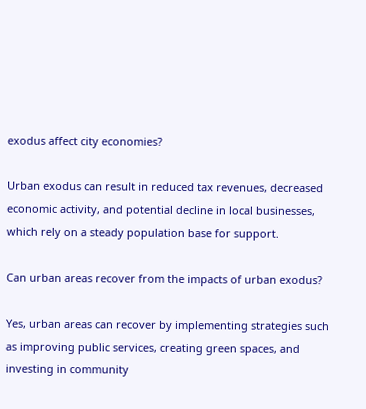exodus affect city economies?

Urban exodus can result in reduced tax revenues, decreased economic activity, and potential decline in local businesses, which rely on a steady population base for support.

Can urban areas recover from the impacts of urban exodus?

Yes, urban areas can recover by implementing strategies such as improving public services, creating green spaces, and investing in community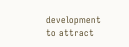development to attract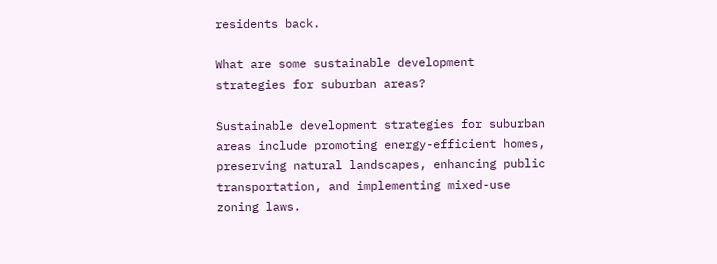residents back.

What are some sustainable development strategies for suburban areas?

Sustainable development strategies for suburban areas include promoting energy-efficient homes, preserving natural landscapes, enhancing public transportation, and implementing mixed-use zoning laws.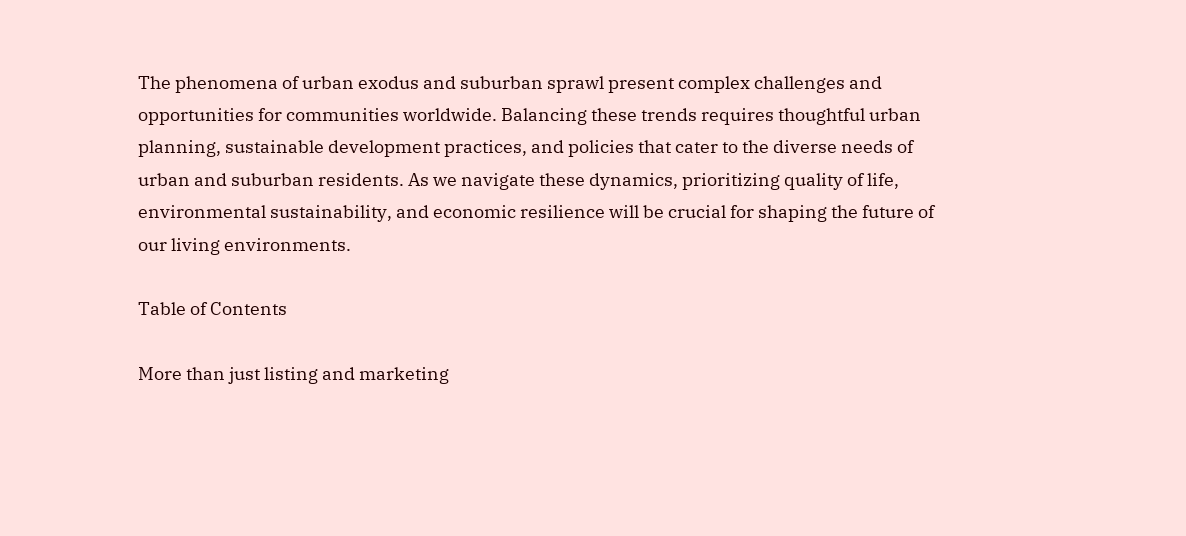The phenomena of urban exodus and suburban sprawl present complex challenges and opportunities for communities worldwide. Balancing these trends requires thoughtful urban planning, sustainable development practices, and policies that cater to the diverse needs of urban and suburban residents. As we navigate these dynamics, prioritizing quality of life, environmental sustainability, and economic resilience will be crucial for shaping the future of our living environments.

Table of Contents

More than just listing and marketing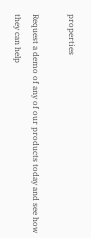properties

Request a demo of any of our products today and see how they can help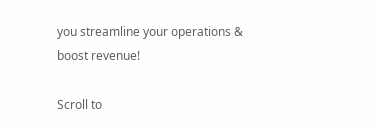you streamline your operations & boost revenue!

Scroll to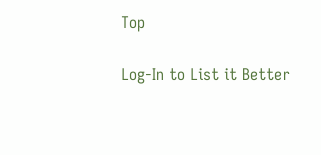Top

Log-In to List it Better